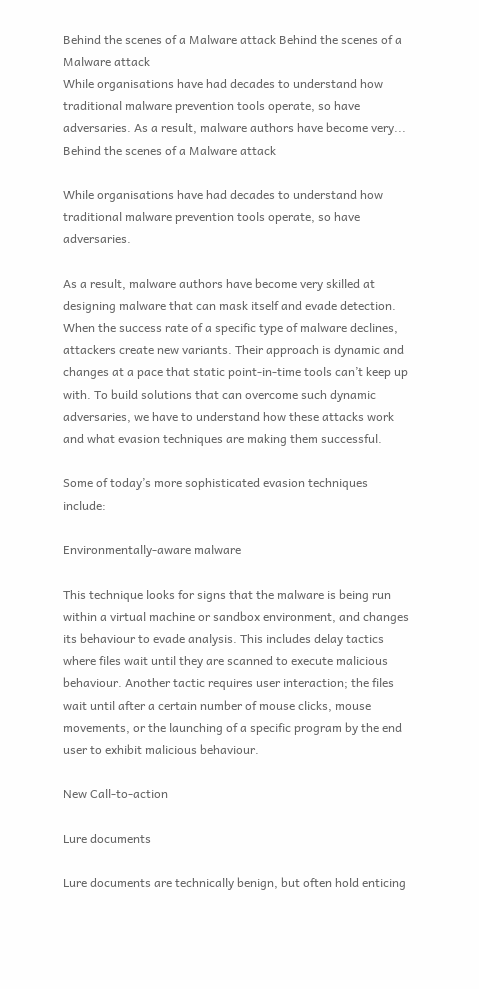Behind the scenes of a Malware attack Behind the scenes of a Malware attack
While organisations have had decades to understand how traditional malware prevention tools operate, so have adversaries. As a result, malware authors have become very... Behind the scenes of a Malware attack

While organisations have had decades to understand how traditional malware prevention tools operate, so have adversaries.

As a result, malware authors have become very skilled at designing malware that can mask itself and evade detection. When the success rate of a specific type of malware declines, attackers create new variants. Their approach is dynamic and changes at a pace that static point-in-time tools can’t keep up with. To build solutions that can overcome such dynamic adversaries, we have to understand how these attacks work and what evasion techniques are making them successful.

Some of today’s more sophisticated evasion techniques include:

Environmentally-aware malware

This technique looks for signs that the malware is being run within a virtual machine or sandbox environment, and changes its behaviour to evade analysis. This includes delay tactics where files wait until they are scanned to execute malicious behaviour. Another tactic requires user interaction; the files wait until after a certain number of mouse clicks, mouse movements, or the launching of a specific program by the end user to exhibit malicious behaviour.

New Call-to-action

Lure documents

Lure documents are technically benign, but often hold enticing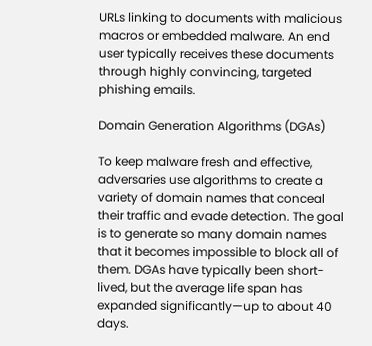URLs linking to documents with malicious macros or embedded malware. An end user typically receives these documents through highly convincing, targeted phishing emails.

Domain Generation Algorithms (DGAs)

To keep malware fresh and effective, adversaries use algorithms to create a variety of domain names that conceal their traffic and evade detection. The goal is to generate so many domain names that it becomes impossible to block all of them. DGAs have typically been short-lived, but the average life span has expanded significantly—up to about 40 days.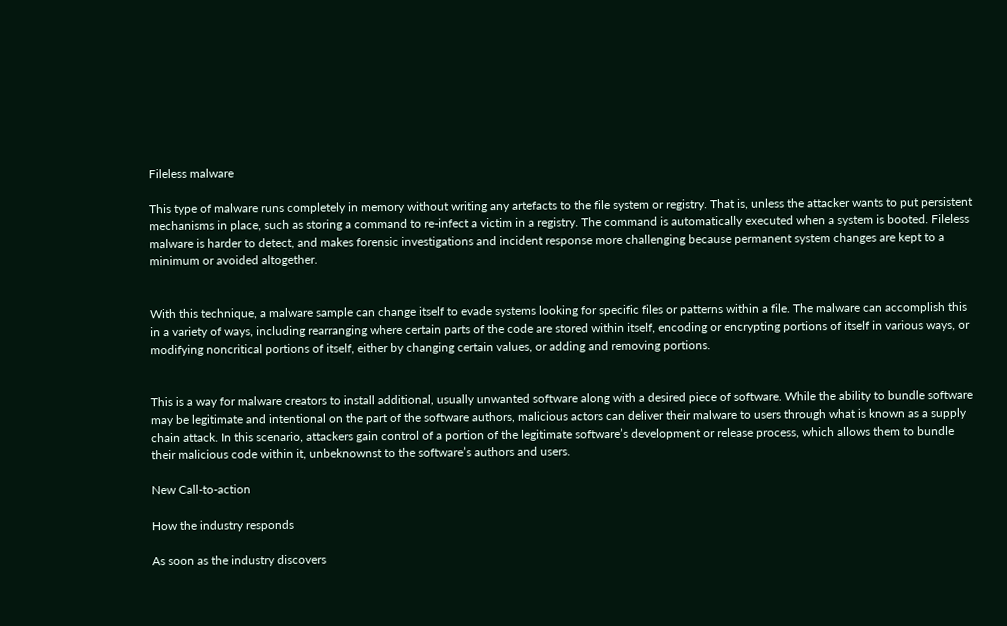Fileless malware

This type of malware runs completely in memory without writing any artefacts to the file system or registry. That is, unless the attacker wants to put persistent mechanisms in place, such as storing a command to re-infect a victim in a registry. The command is automatically executed when a system is booted. Fileless malware is harder to detect, and makes forensic investigations and incident response more challenging because permanent system changes are kept to a minimum or avoided altogether.


With this technique, a malware sample can change itself to evade systems looking for specific files or patterns within a file. The malware can accomplish this in a variety of ways, including rearranging where certain parts of the code are stored within itself, encoding or encrypting portions of itself in various ways, or modifying noncritical portions of itself, either by changing certain values, or adding and removing portions.


This is a way for malware creators to install additional, usually unwanted software along with a desired piece of software. While the ability to bundle software may be legitimate and intentional on the part of the software authors, malicious actors can deliver their malware to users through what is known as a supply chain attack. In this scenario, attackers gain control of a portion of the legitimate software’s development or release process, which allows them to bundle their malicious code within it, unbeknownst to the software’s authors and users.

New Call-to-action

How the industry responds

As soon as the industry discovers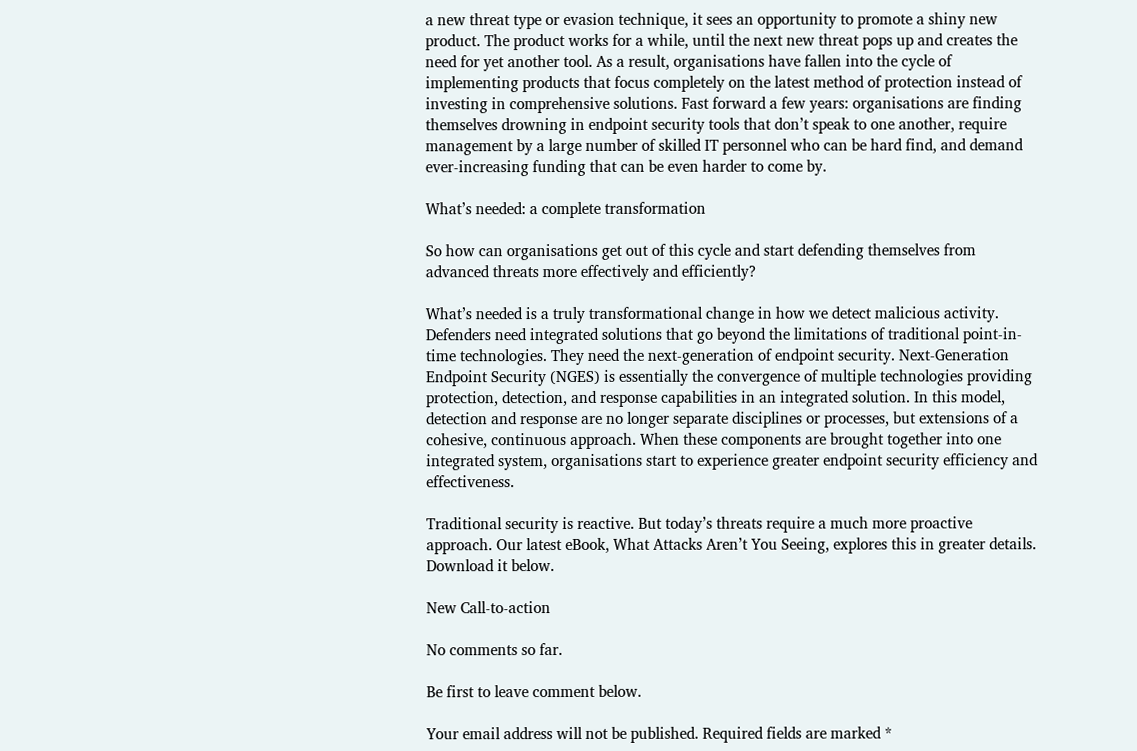a new threat type or evasion technique, it sees an opportunity to promote a shiny new product. The product works for a while, until the next new threat pops up and creates the need for yet another tool. As a result, organisations have fallen into the cycle of implementing products that focus completely on the latest method of protection instead of investing in comprehensive solutions. Fast forward a few years: organisations are finding themselves drowning in endpoint security tools that don’t speak to one another, require management by a large number of skilled IT personnel who can be hard find, and demand ever-increasing funding that can be even harder to come by.

What’s needed: a complete transformation

So how can organisations get out of this cycle and start defending themselves from advanced threats more effectively and efficiently?

What’s needed is a truly transformational change in how we detect malicious activity. Defenders need integrated solutions that go beyond the limitations of traditional point-in-time technologies. They need the next-generation of endpoint security. Next-Generation Endpoint Security (NGES) is essentially the convergence of multiple technologies providing protection, detection, and response capabilities in an integrated solution. In this model, detection and response are no longer separate disciplines or processes, but extensions of a cohesive, continuous approach. When these components are brought together into one integrated system, organisations start to experience greater endpoint security efficiency and effectiveness.

Traditional security is reactive. But today’s threats require a much more proactive approach. Our latest eBook, What Attacks Aren’t You Seeing, explores this in greater details. Download it below.

New Call-to-action

No comments so far.

Be first to leave comment below.

Your email address will not be published. Required fields are marked *